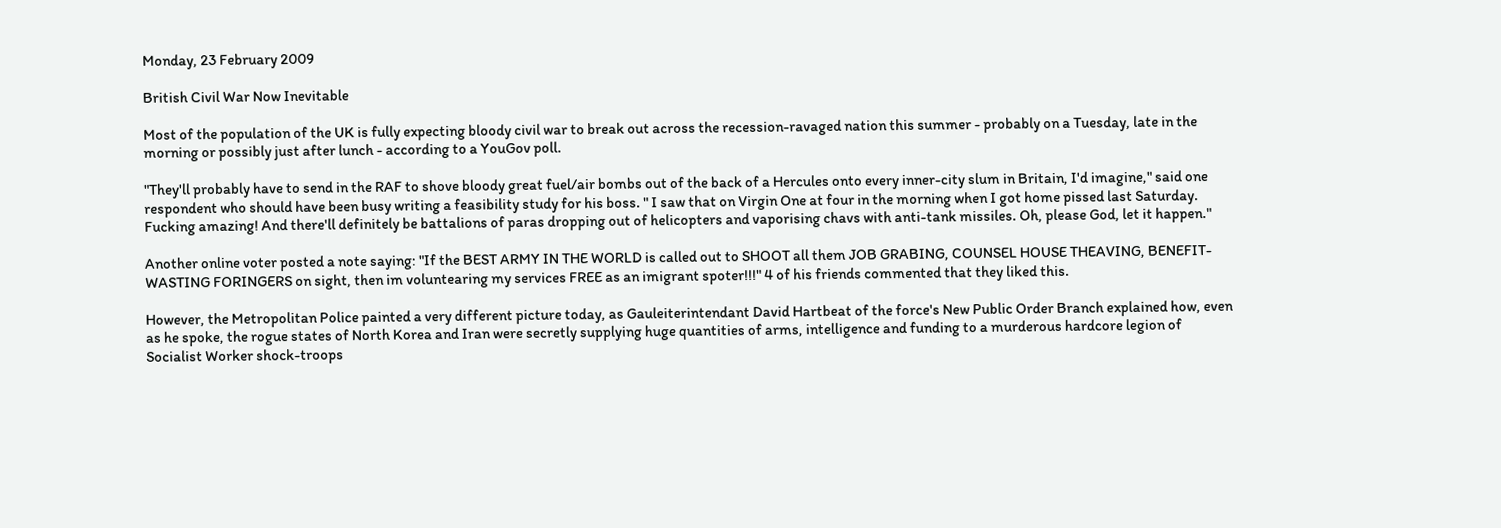Monday, 23 February 2009

British Civil War Now Inevitable

Most of the population of the UK is fully expecting bloody civil war to break out across the recession-ravaged nation this summer - probably on a Tuesday, late in the morning or possibly just after lunch - according to a YouGov poll.

"They'll probably have to send in the RAF to shove bloody great fuel/air bombs out of the back of a Hercules onto every inner-city slum in Britain, I'd imagine," said one respondent who should have been busy writing a feasibility study for his boss. " I saw that on Virgin One at four in the morning when I got home pissed last Saturday. Fucking amazing! And there'll definitely be battalions of paras dropping out of helicopters and vaporising chavs with anti-tank missiles. Oh, please God, let it happen."

Another online voter posted a note saying: "If the BEST ARMY IN THE WORLD is called out to SHOOT all them JOB GRABING, COUNSEL HOUSE THEAVING, BENEFIT-WASTING FORINGERS on sight, then im voluntearing my services FREE as an imigrant spoter!!!" 4 of his friends commented that they liked this.

However, the Metropolitan Police painted a very different picture today, as Gauleiterintendant David Hartbeat of the force's New Public Order Branch explained how, even as he spoke, the rogue states of North Korea and Iran were secretly supplying huge quantities of arms, intelligence and funding to a murderous hardcore legion of Socialist Worker shock-troops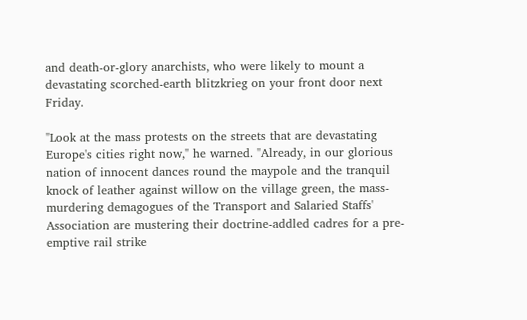and death-or-glory anarchists, who were likely to mount a devastating scorched-earth blitzkrieg on your front door next Friday.

"Look at the mass protests on the streets that are devastating Europe's cities right now," he warned. "Already, in our glorious nation of innocent dances round the maypole and the tranquil knock of leather against willow on the village green, the mass-murdering demagogues of the Transport and Salaried Staffs' Association are mustering their doctrine-addled cadres for a pre-emptive rail strike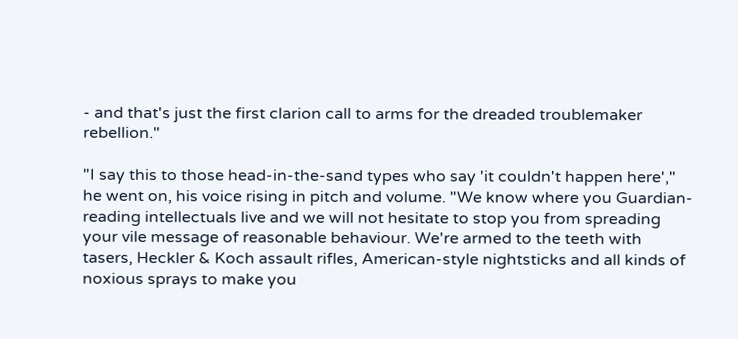- and that's just the first clarion call to arms for the dreaded troublemaker rebellion."

"I say this to those head-in-the-sand types who say 'it couldn't happen here'," he went on, his voice rising in pitch and volume. "We know where you Guardian-reading intellectuals live and we will not hesitate to stop you from spreading your vile message of reasonable behaviour. We're armed to the teeth with tasers, Heckler & Koch assault rifles, American-style nightsticks and all kinds of noxious sprays to make you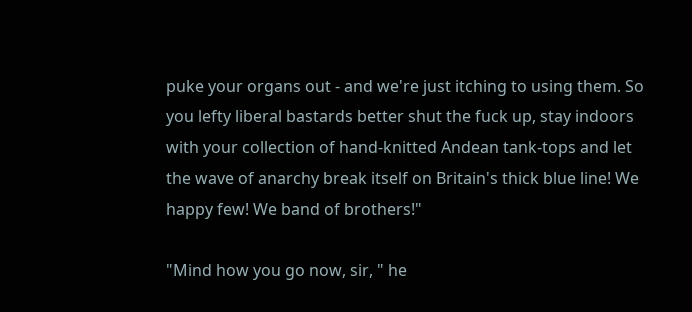puke your organs out - and we're just itching to using them. So you lefty liberal bastards better shut the fuck up, stay indoors with your collection of hand-knitted Andean tank-tops and let the wave of anarchy break itself on Britain's thick blue line! We happy few! We band of brothers!"

"Mind how you go now, sir, " he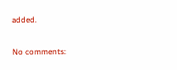added.

No comments: